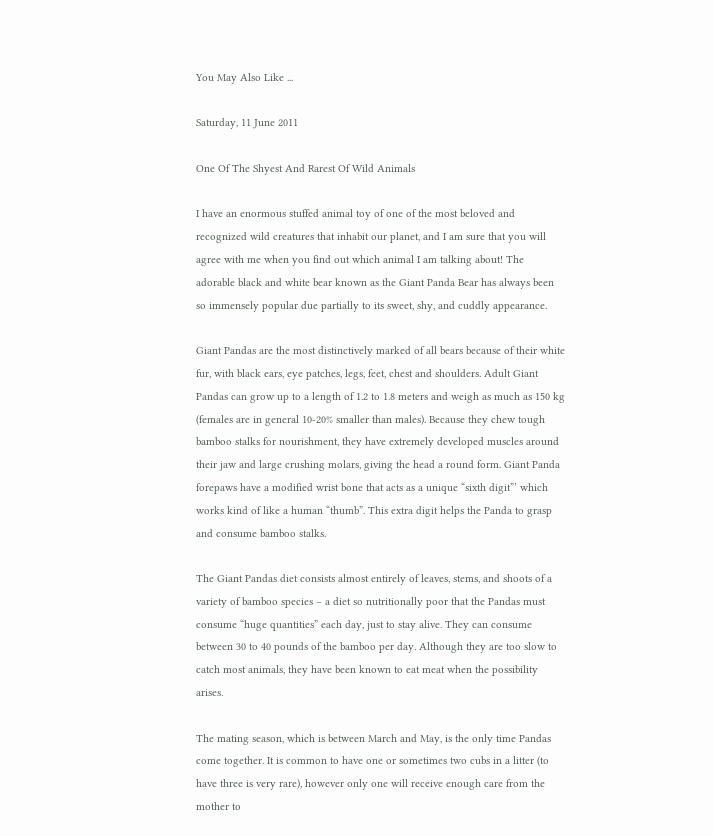You May Also Like ...

Saturday, 11 June 2011

One Of The Shyest And Rarest Of Wild Animals

I have an enormous stuffed animal toy of one of the most beloved and recognized wild creatures that inhabit our planet, and I am sure that you will agree with me when you find out which animal I am talking about! The adorable black and white bear known as the Giant Panda Bear has always been so immensely popular due partially to its sweet, shy, and cuddly appearance.

Giant Pandas are the most distinctively marked of all bears because of their white fur, with black ears, eye patches, legs, feet, chest and shoulders. Adult Giant Pandas can grow up to a length of 1.2 to 1.8 meters and weigh as much as 150 kg (females are in general 10-20% smaller than males). Because they chew tough bamboo stalks for nourishment, they have extremely developed muscles around their jaw and large crushing molars, giving the head a round form. Giant Panda forepaws have a modified wrist bone that acts as a unique “sixth digit”’ which works kind of like a human “thumb”. This extra digit helps the Panda to grasp and consume bamboo stalks.

The Giant Pandas diet consists almost entirely of leaves, stems, and shoots of a variety of bamboo species – a diet so nutritionally poor that the Pandas must consume “huge quantities” each day, just to stay alive. They can consume between 30 to 40 pounds of the bamboo per day. Although they are too slow to catch most animals, they have been known to eat meat when the possibility arises.

The mating season, which is between March and May, is the only time Pandas come together. It is common to have one or sometimes two cubs in a litter (to have three is very rare), however only one will receive enough care from the mother to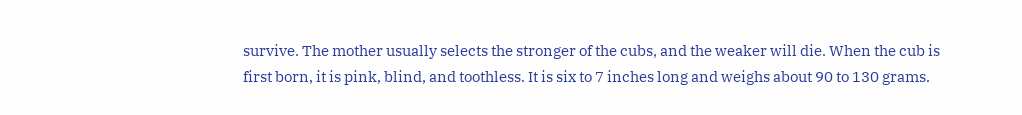survive. The mother usually selects the stronger of the cubs, and the weaker will die. When the cub is first born, it is pink, blind, and toothless. It is six to 7 inches long and weighs about 90 to 130 grams.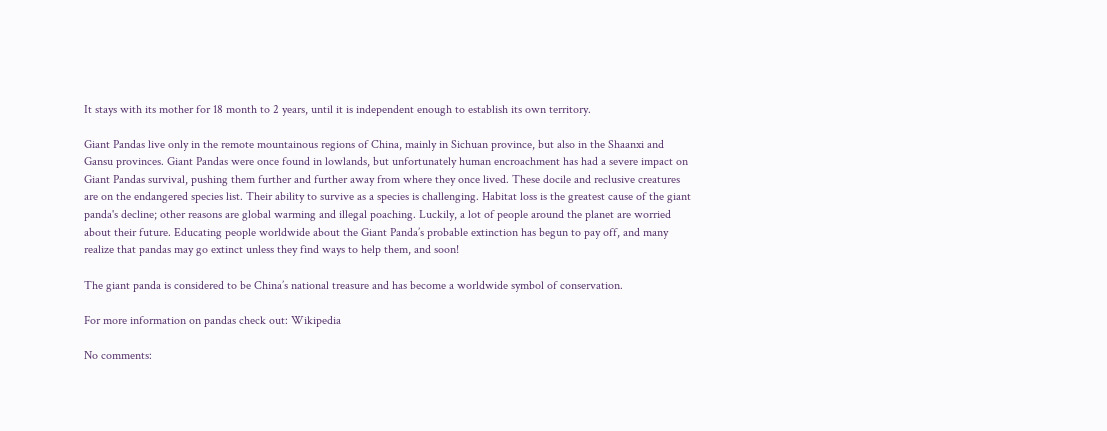It stays with its mother for 18 month to 2 years, until it is independent enough to establish its own territory.

Giant Pandas live only in the remote mountainous regions of China, mainly in Sichuan province, but also in the Shaanxi and Gansu provinces. Giant Pandas were once found in lowlands, but unfortunately human encroachment has had a severe impact on Giant Pandas survival, pushing them further and further away from where they once lived. These docile and reclusive creatures are on the endangered species list. Their ability to survive as a species is challenging. Habitat loss is the greatest cause of the giant panda's decline; other reasons are global warming and illegal poaching. Luckily, a lot of people around the planet are worried about their future. Educating people worldwide about the Giant Panda’s probable extinction has begun to pay off, and many realize that pandas may go extinct unless they find ways to help them, and soon!

The giant panda is considered to be China’s national treasure and has become a worldwide symbol of conservation.

For more information on pandas check out: Wikipedia

No comments: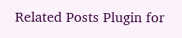Related Posts Plugin for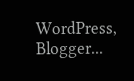WordPress, Blogger...